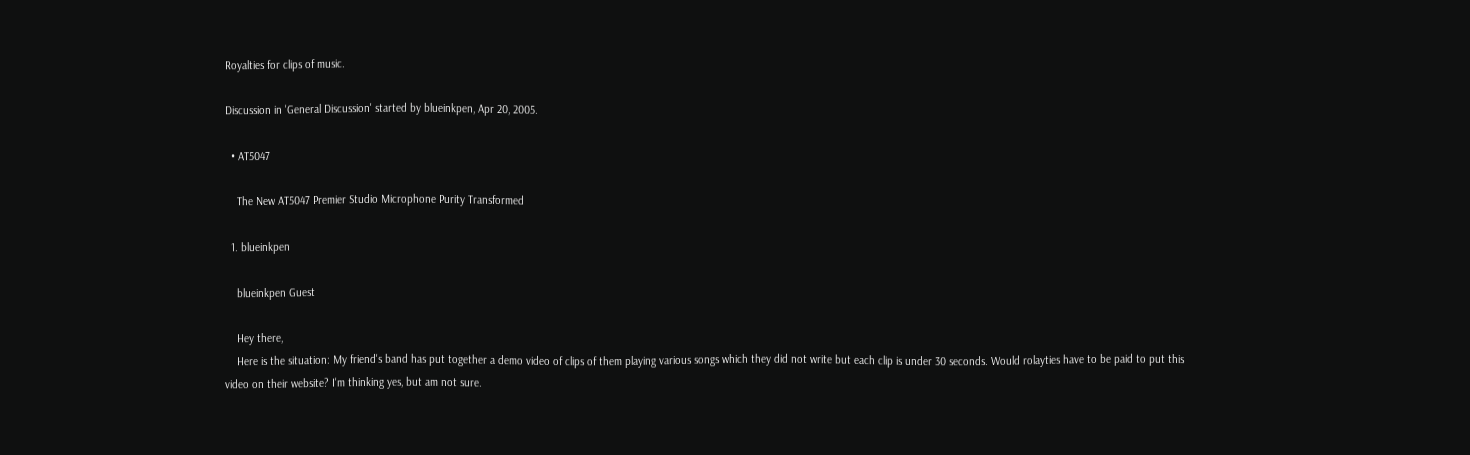Royalties for clips of music.

Discussion in 'General Discussion' started by blueinkpen, Apr 20, 2005.

  • AT5047

    The New AT5047 Premier Studio Microphone Purity Transformed

  1. blueinkpen

    blueinkpen Guest

    Hey there,
    Here is the situation: My friend's band has put together a demo video of clips of them playing various songs which they did not write but each clip is under 30 seconds. Would rolayties have to be paid to put this video on their website? I'm thinking yes, but am not sure.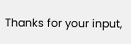Thanks for your input,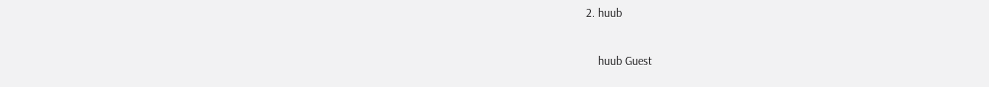2. huub

    huub Guest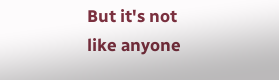But it's not like anyone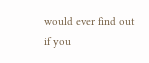would ever find out if you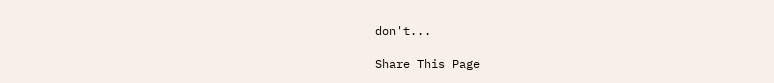don't...

Share This Page